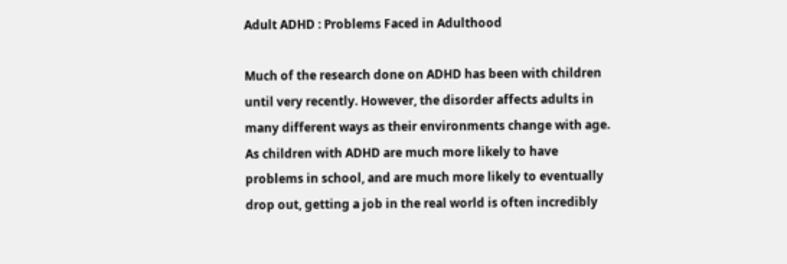Adult ADHD : Problems Faced in Adulthood

Much of the research done on ADHD has been with children until very recently. However, the disorder affects adults in many different ways as their environments change with age. As children with ADHD are much more likely to have problems in school, and are much more likely to eventually drop out, getting a job in the real world is often incredibly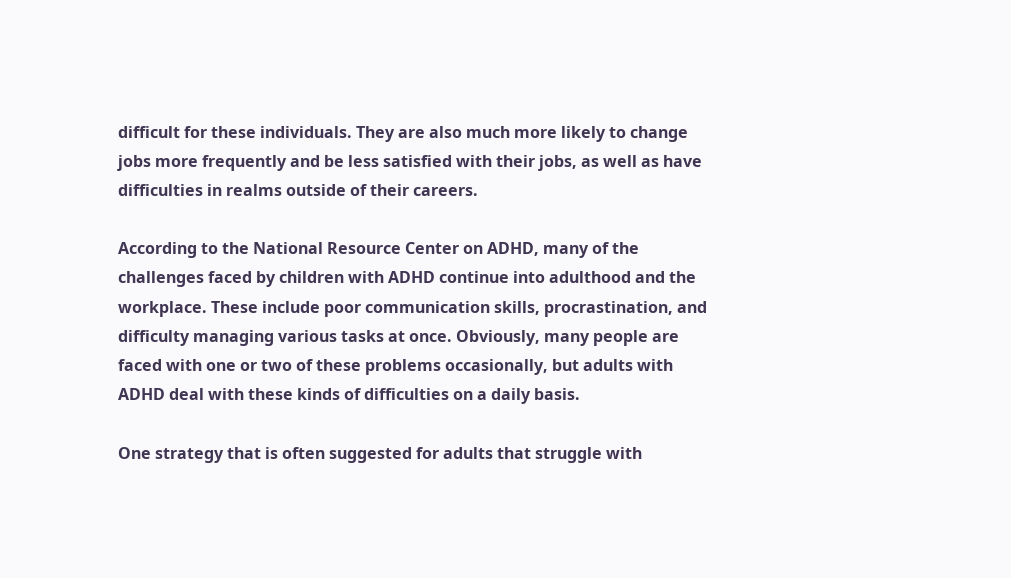difficult for these individuals. They are also much more likely to change jobs more frequently and be less satisfied with their jobs, as well as have difficulties in realms outside of their careers.

According to the National Resource Center on ADHD, many of the challenges faced by children with ADHD continue into adulthood and the workplace. These include poor communication skills, procrastination, and difficulty managing various tasks at once. Obviously, many people are faced with one or two of these problems occasionally, but adults with ADHD deal with these kinds of difficulties on a daily basis.

One strategy that is often suggested for adults that struggle with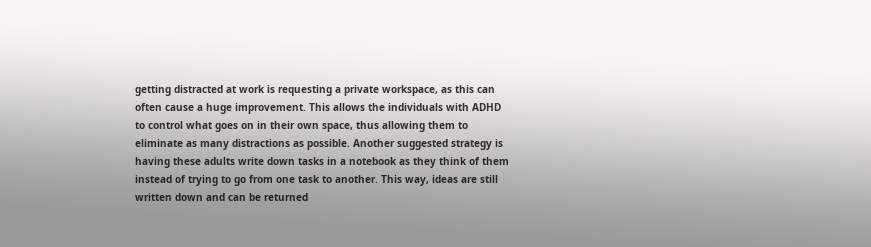getting distracted at work is requesting a private workspace, as this can often cause a huge improvement. This allows the individuals with ADHD  to control what goes on in their own space, thus allowing them to eliminate as many distractions as possible. Another suggested strategy is having these adults write down tasks in a notebook as they think of them instead of trying to go from one task to another. This way, ideas are still written down and can be returned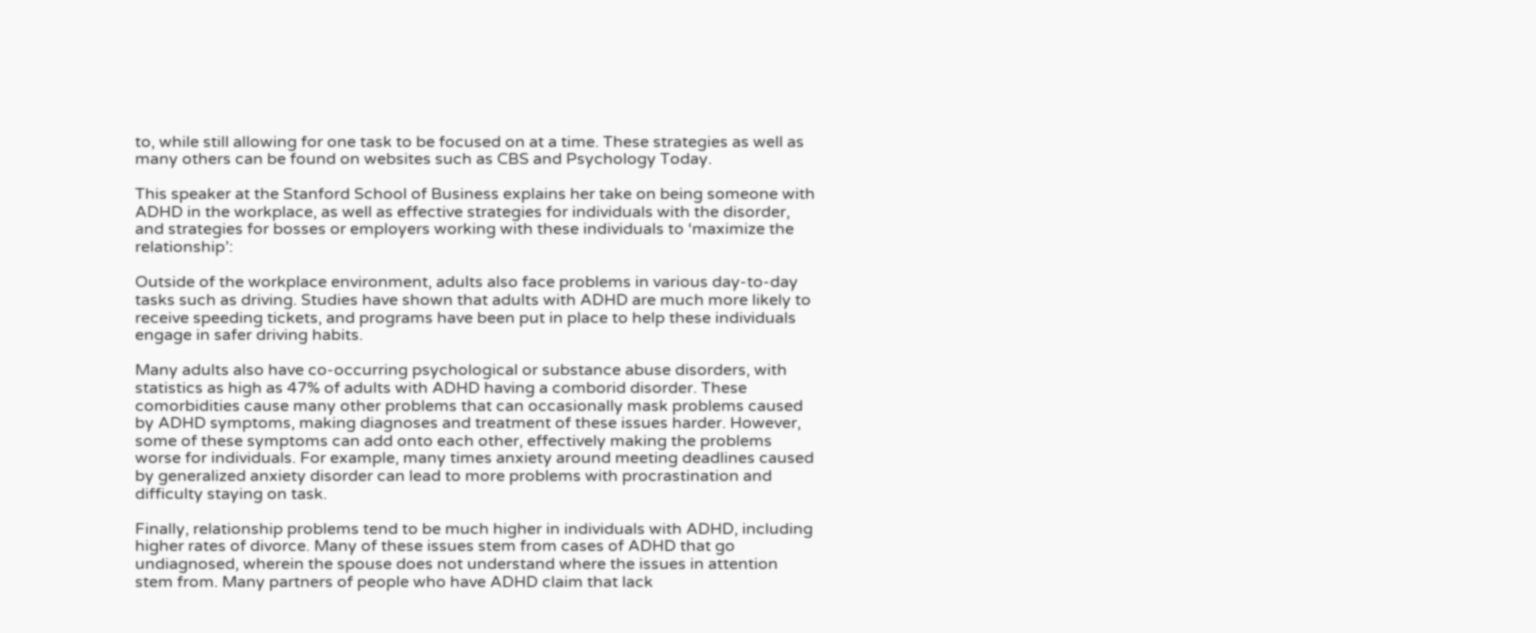to, while still allowing for one task to be focused on at a time. These strategies as well as many others can be found on websites such as CBS and Psychology Today.

This speaker at the Stanford School of Business explains her take on being someone with ADHD in the workplace, as well as effective strategies for individuals with the disorder, and strategies for bosses or employers working with these individuals to ‘maximize the relationship’:

Outside of the workplace environment, adults also face problems in various day-to-day tasks such as driving. Studies have shown that adults with ADHD are much more likely to receive speeding tickets, and programs have been put in place to help these individuals engage in safer driving habits.

Many adults also have co-occurring psychological or substance abuse disorders, with statistics as high as 47% of adults with ADHD having a comborid disorder. These comorbidities cause many other problems that can occasionally mask problems caused by ADHD symptoms, making diagnoses and treatment of these issues harder. However, some of these symptoms can add onto each other, effectively making the problems worse for individuals. For example, many times anxiety around meeting deadlines caused by generalized anxiety disorder can lead to more problems with procrastination and difficulty staying on task.

Finally, relationship problems tend to be much higher in individuals with ADHD, including higher rates of divorce. Many of these issues stem from cases of ADHD that go undiagnosed, wherein the spouse does not understand where the issues in attention stem from. Many partners of people who have ADHD claim that lack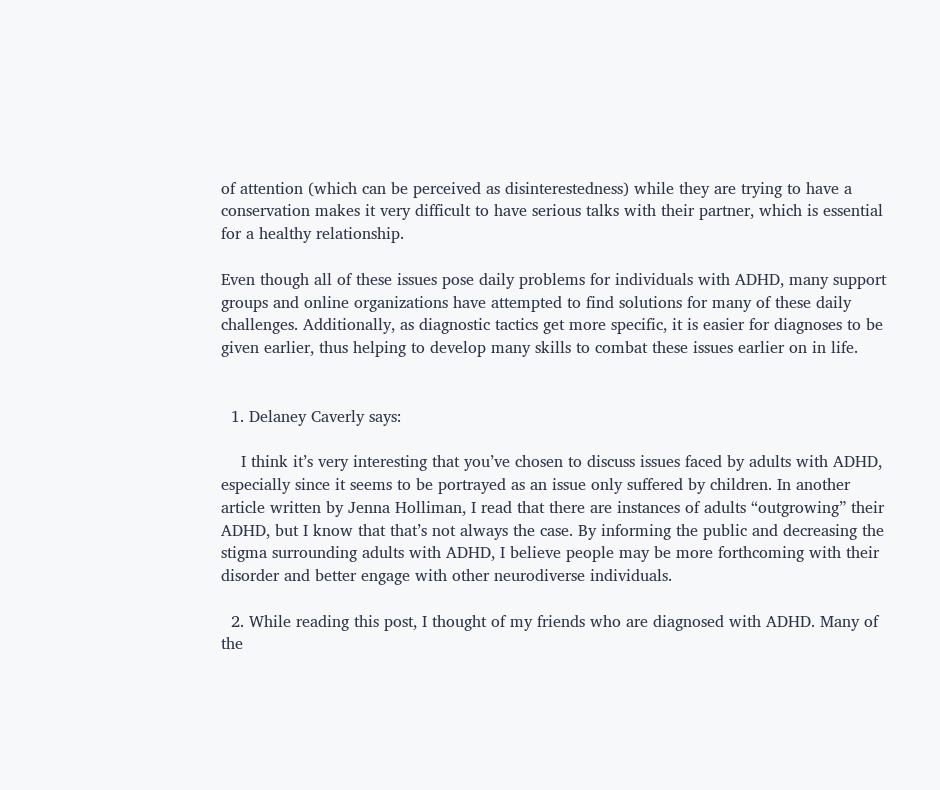of attention (which can be perceived as disinterestedness) while they are trying to have a conservation makes it very difficult to have serious talks with their partner, which is essential for a healthy relationship.

Even though all of these issues pose daily problems for individuals with ADHD, many support groups and online organizations have attempted to find solutions for many of these daily challenges. Additionally, as diagnostic tactics get more specific, it is easier for diagnoses to be given earlier, thus helping to develop many skills to combat these issues earlier on in life.


  1. Delaney Caverly says:

    I think it’s very interesting that you’ve chosen to discuss issues faced by adults with ADHD, especially since it seems to be portrayed as an issue only suffered by children. In another article written by Jenna Holliman, I read that there are instances of adults “outgrowing” their ADHD, but I know that that’s not always the case. By informing the public and decreasing the stigma surrounding adults with ADHD, I believe people may be more forthcoming with their disorder and better engage with other neurodiverse individuals.

  2. While reading this post, I thought of my friends who are diagnosed with ADHD. Many of the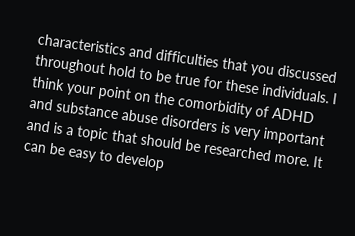characteristics and difficulties that you discussed throughout hold to be true for these individuals. I think your point on the comorbidity of ADHD and substance abuse disorders is very important and is a topic that should be researched more. It can be easy to develop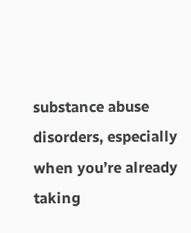substance abuse disorders, especially when you’re already taking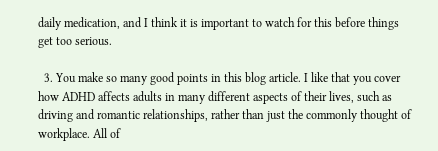daily medication, and I think it is important to watch for this before things get too serious.

  3. You make so many good points in this blog article. I like that you cover how ADHD affects adults in many different aspects of their lives, such as driving and romantic relationships, rather than just the commonly thought of workplace. All of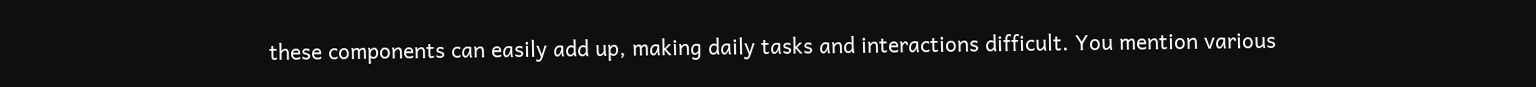these components can easily add up, making daily tasks and interactions difficult. You mention various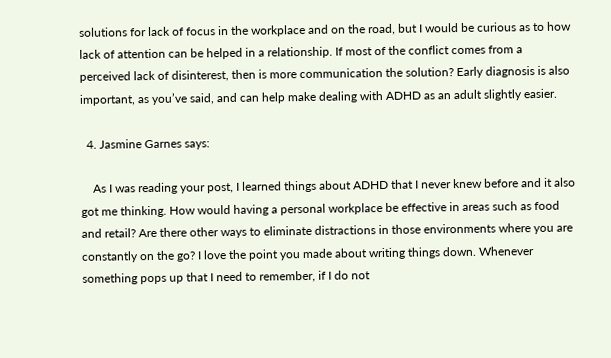solutions for lack of focus in the workplace and on the road, but I would be curious as to how lack of attention can be helped in a relationship. If most of the conflict comes from a perceived lack of disinterest, then is more communication the solution? Early diagnosis is also important, as you’ve said, and can help make dealing with ADHD as an adult slightly easier.

  4. Jasmine Garnes says:

    As I was reading your post, I learned things about ADHD that I never knew before and it also got me thinking. How would having a personal workplace be effective in areas such as food and retail? Are there other ways to eliminate distractions in those environments where you are constantly on the go? I love the point you made about writing things down. Whenever something pops up that I need to remember, if I do not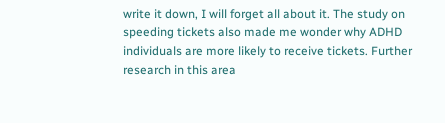write it down, I will forget all about it. The study on speeding tickets also made me wonder why ADHD individuals are more likely to receive tickets. Further research in this area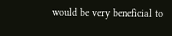would be very beneficial to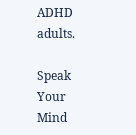ADHD adults.

Speak Your Mind